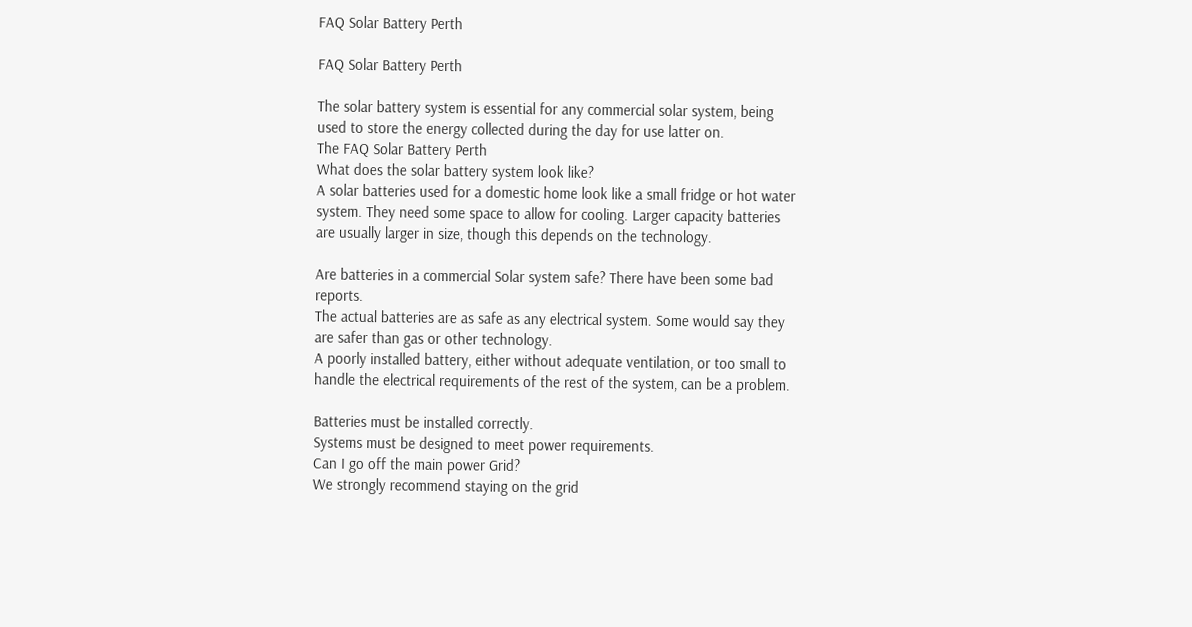FAQ Solar Battery Perth

FAQ Solar Battery Perth

The solar battery system is essential for any commercial solar system, being used to store the energy collected during the day for use latter on.
The FAQ Solar Battery Perth
What does the solar battery system look like?
A solar batteries used for a domestic home look like a small fridge or hot water system. They need some space to allow for cooling. Larger capacity batteries are usually larger in size, though this depends on the technology.

Are batteries in a commercial Solar system safe? There have been some bad reports.
The actual batteries are as safe as any electrical system. Some would say they are safer than gas or other technology.
A poorly installed battery, either without adequate ventilation, or too small to handle the electrical requirements of the rest of the system, can be a problem.

Batteries must be installed correctly.
Systems must be designed to meet power requirements.
Can I go off the main power Grid?
We strongly recommend staying on the grid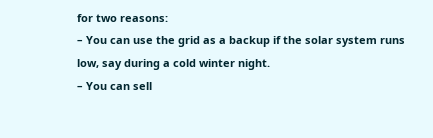for two reasons:
– You can use the grid as a backup if the solar system runs low, say during a cold winter night.
– You can sell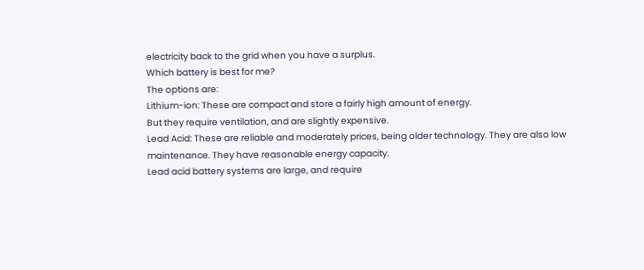electricity back to the grid when you have a surplus.
Which battery is best for me?
The options are:
Lithium-ion: These are compact and store a fairly high amount of energy.
But they require ventilation, and are slightly expensive.
Lead Acid: These are reliable and moderately prices, being older technology. They are also low maintenance. They have reasonable energy capacity.
Lead acid battery systems are large, and require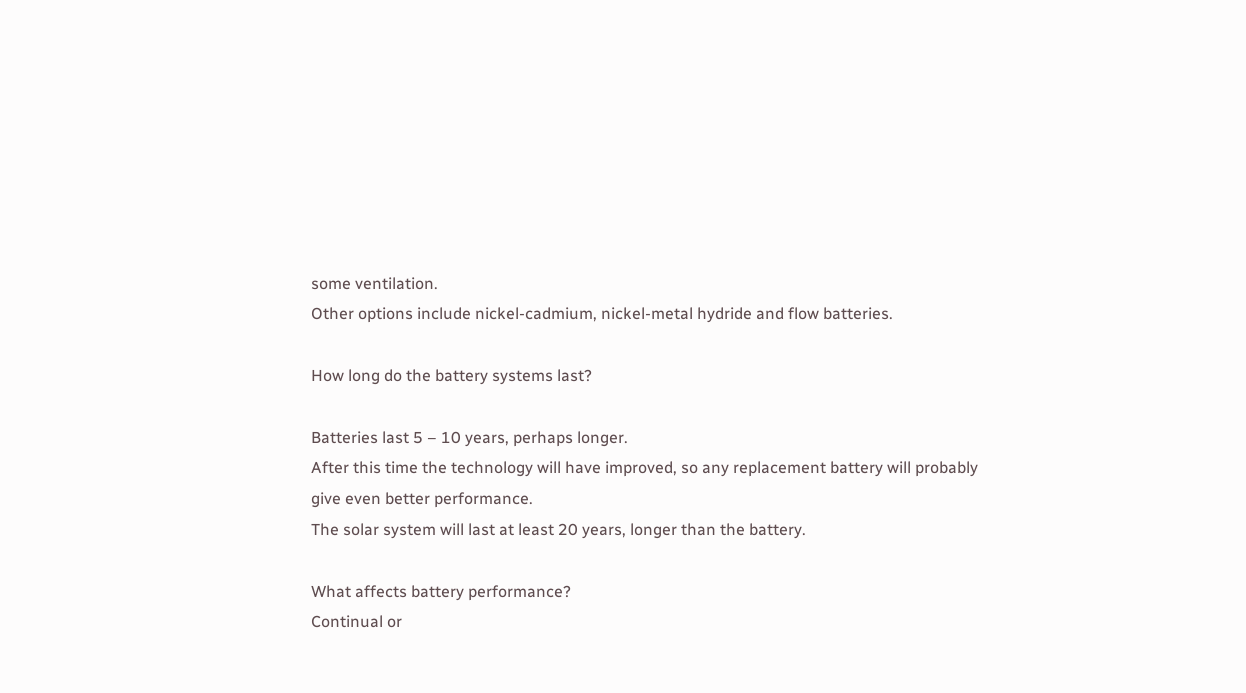some ventilation.
Other options include nickel-cadmium, nickel-metal hydride and flow batteries.

How long do the battery systems last?

Batteries last 5 – 10 years, perhaps longer.
After this time the technology will have improved, so any replacement battery will probably give even better performance.
The solar system will last at least 20 years, longer than the battery.

What affects battery performance?
Continual or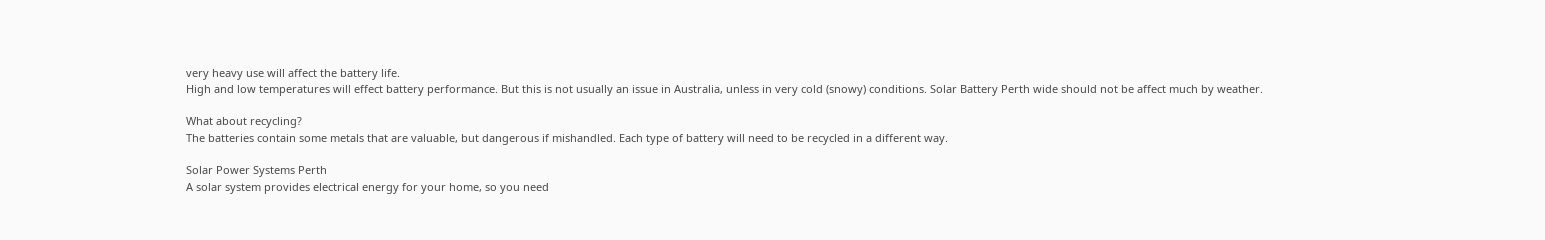very heavy use will affect the battery life.
High and low temperatures will effect battery performance. But this is not usually an issue in Australia, unless in very cold (snowy) conditions. Solar Battery Perth wide should not be affect much by weather.

What about recycling?
The batteries contain some metals that are valuable, but dangerous if mishandled. Each type of battery will need to be recycled in a different way.

Solar Power Systems Perth
A solar system provides electrical energy for your home, so you need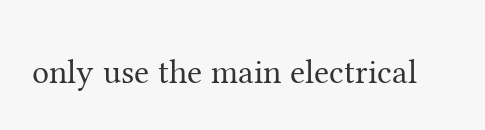only use the main electrical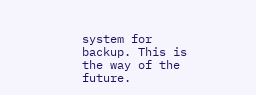system for backup. This is the way of the future.